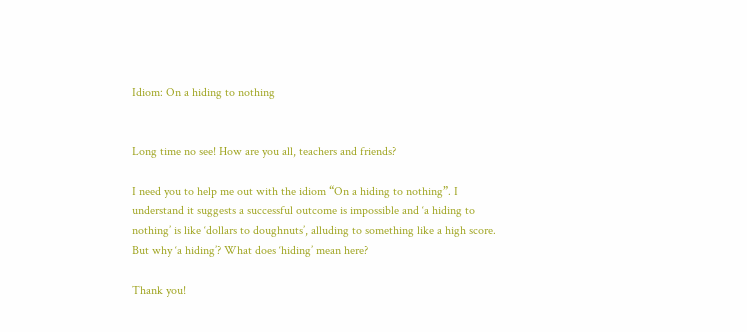Idiom: On a hiding to nothing


Long time no see! How are you all, teachers and friends?

I need you to help me out with the idiom “On a hiding to nothing”. I understand it suggests a successful outcome is impossible and ‘a hiding to nothing’ is like ‘dollars to doughnuts’, alluding to something like a high score. But why ‘a hiding’? What does ‘hiding’ mean here?

Thank you!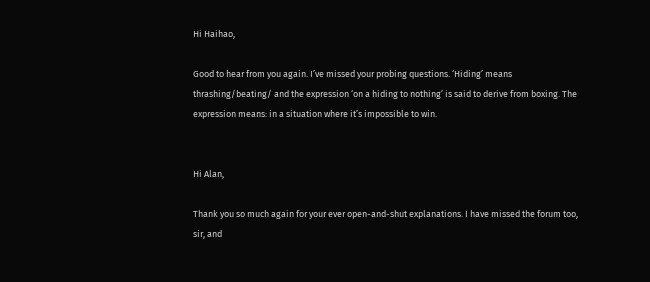Hi Haihao,

Good to hear from you again. I’ve missed your probing questions. ‘Hiding’ means thrashing/beating/ and the expression ‘on a hiding to nothing’ is said to derive from boxing. The expression means: in a situation where it’s impossible to win.


Hi Alan,

Thank you so much again for your ever open-and-shut explanations. I have missed the forum too, sir, and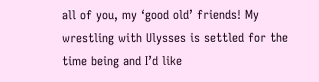all of you, my ‘good old’ friends! My wrestling with Ulysses is settled for the time being and I’d like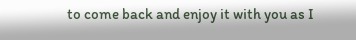to come back and enjoy it with you as I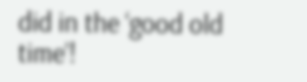did in the ‘good old time’!